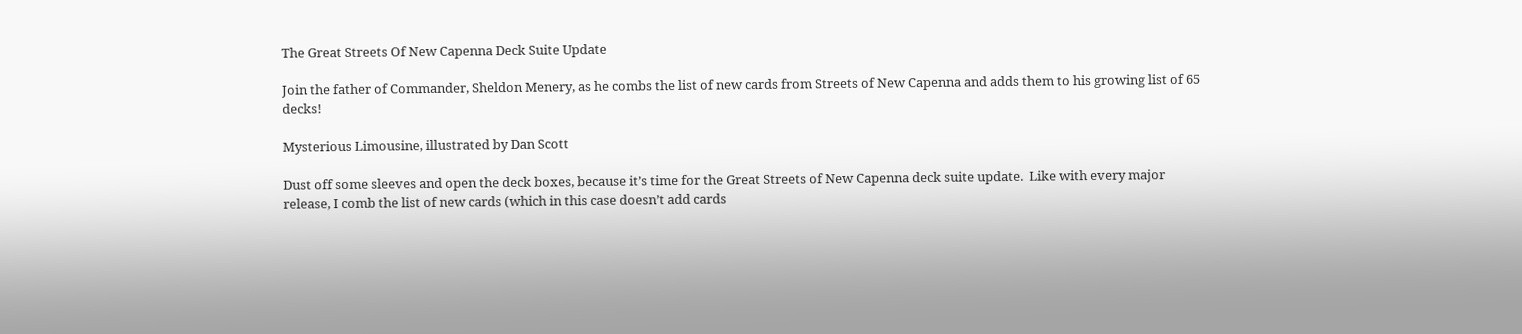The Great Streets Of New Capenna Deck Suite Update

Join the father of Commander, Sheldon Menery, as he combs the list of new cards from Streets of New Capenna and adds them to his growing list of 65 decks!

Mysterious Limousine, illustrated by Dan Scott

Dust off some sleeves and open the deck boxes, because it’s time for the Great Streets of New Capenna deck suite update.  Like with every major release, I comb the list of new cards (which in this case doesn’t add cards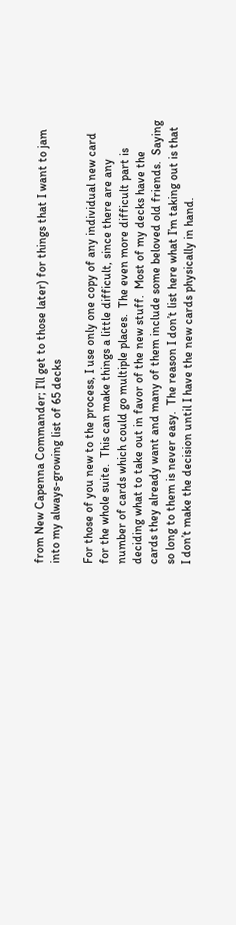from New Capenna Commander; I’ll get to those later) for things that I want to jam into my always-growing list of 65 decks

For those of you new to the process, I use only one copy of any individual new card for the whole suite.  This can make things a little difficult, since there are any number of cards which could go multiple places.  The even more difficult part is deciding what to take out in favor of the new stuff.  Most of my decks have the cards they already want and many of them include some beloved old friends.  Saying so long to them is never easy.  The reason I don’t list here what I’m taking out is that I don’t make the decision until I have the new cards physically in hand.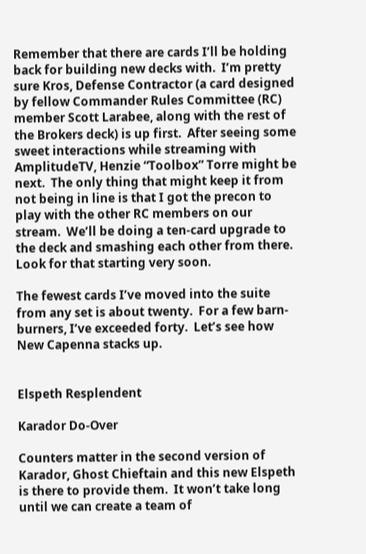Remember that there are cards I’ll be holding back for building new decks with.  I’m pretty sure Kros, Defense Contractor (a card designed by fellow Commander Rules Committee (RC) member Scott Larabee, along with the rest of the Brokers deck) is up first.  After seeing some sweet interactions while streaming with AmplitudeTV, Henzie “Toolbox” Torre might be next.  The only thing that might keep it from not being in line is that I got the precon to play with the other RC members on our stream.  We’ll be doing a ten-card upgrade to the deck and smashing each other from there.  Look for that starting very soon.

The fewest cards I’ve moved into the suite from any set is about twenty.  For a few barn-burners, I’ve exceeded forty.  Let’s see how New Capenna stacks up.


Elspeth Resplendent

Karador Do-Over

Counters matter in the second version of Karador, Ghost Chieftain and this new Elspeth is there to provide them.  It won’t take long until we can create a team of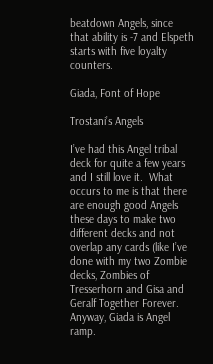beatdown Angels, since that ability is -7 and Elspeth starts with five loyalty counters.

Giada, Font of Hope

Trostani’s Angels

I’ve had this Angel tribal deck for quite a few years and I still love it.  What occurs to me is that there are enough good Angels these days to make two different decks and not overlap any cards (like I’ve done with my two Zombie decks, Zombies of Tresserhorn and Gisa and Geralf Together Forever.  Anyway, Giada is Angel ramp.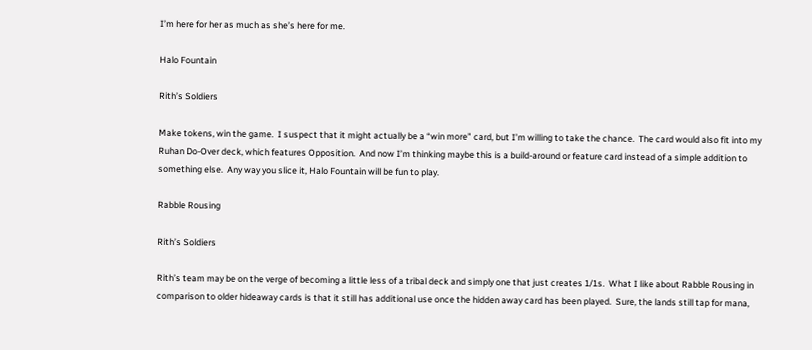I’m here for her as much as she’s here for me.

Halo Fountain

Rith’s Soldiers

Make tokens, win the game.  I suspect that it might actually be a “win more” card, but I’m willing to take the chance.  The card would also fit into my Ruhan Do-Over deck, which features Opposition.  And now I’m thinking maybe this is a build-around or feature card instead of a simple addition to something else.  Any way you slice it, Halo Fountain will be fun to play.

Rabble Rousing

Rith’s Soldiers

Rith’s team may be on the verge of becoming a little less of a tribal deck and simply one that just creates 1/1s.  What I like about Rabble Rousing in comparison to older hideaway cards is that it still has additional use once the hidden away card has been played.  Sure, the lands still tap for mana,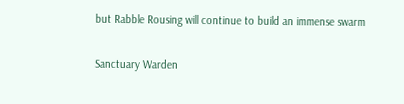but Rabble Rousing will continue to build an immense swarm

Sanctuary Warden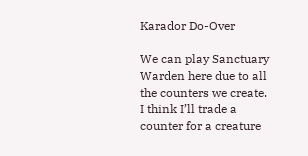Karador Do-Over

We can play Sanctuary Warden here due to all the counters we create.  I think I’ll trade a counter for a creature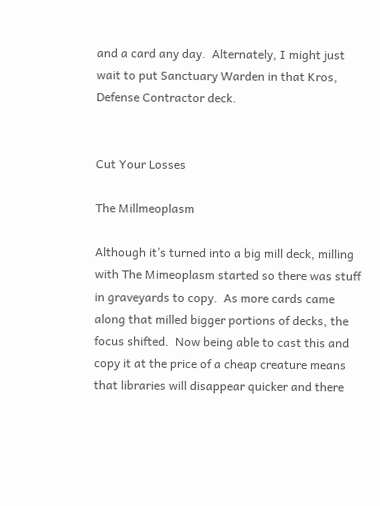and a card any day.  Alternately, I might just wait to put Sanctuary Warden in that Kros, Defense Contractor deck.


Cut Your Losses

The Millmeoplasm

Although it’s turned into a big mill deck, milling with The Mimeoplasm started so there was stuff in graveyards to copy.  As more cards came along that milled bigger portions of decks, the focus shifted.  Now being able to cast this and copy it at the price of a cheap creature means that libraries will disappear quicker and there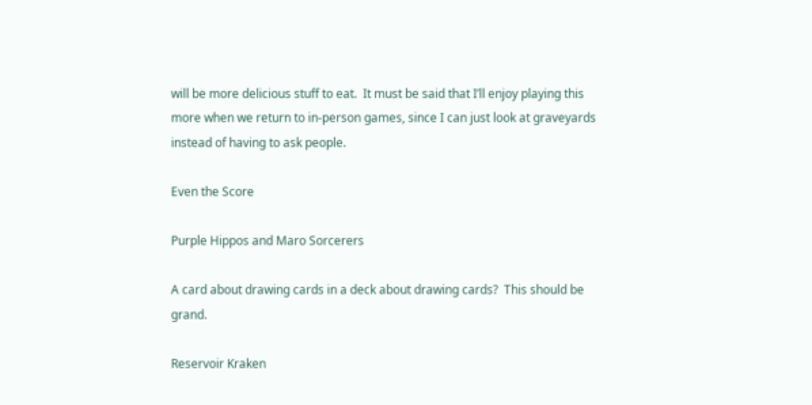will be more delicious stuff to eat.  It must be said that I’ll enjoy playing this more when we return to in-person games, since I can just look at graveyards instead of having to ask people.

Even the Score

Purple Hippos and Maro Sorcerers

A card about drawing cards in a deck about drawing cards?  This should be grand.

Reservoir Kraken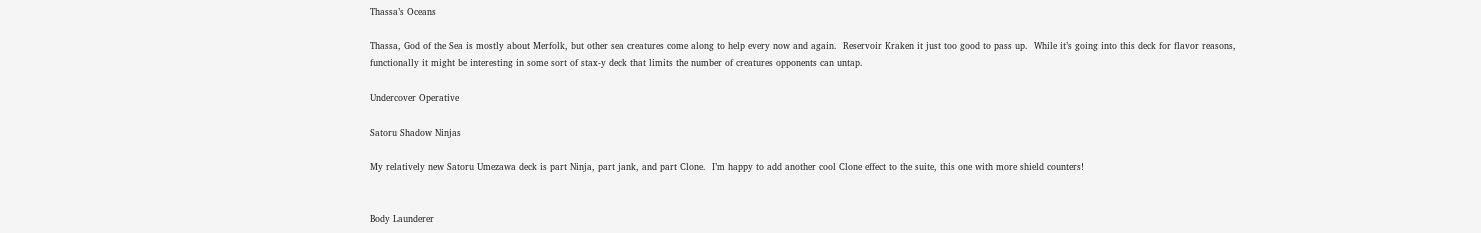Thassa’s Oceans

Thassa, God of the Sea is mostly about Merfolk, but other sea creatures come along to help every now and again.  Reservoir Kraken it just too good to pass up.  While it’s going into this deck for flavor reasons, functionally it might be interesting in some sort of stax-y deck that limits the number of creatures opponents can untap.

Undercover Operative

Satoru Shadow Ninjas

My relatively new Satoru Umezawa deck is part Ninja, part jank, and part Clone.  I’m happy to add another cool Clone effect to the suite, this one with more shield counters!


Body Launderer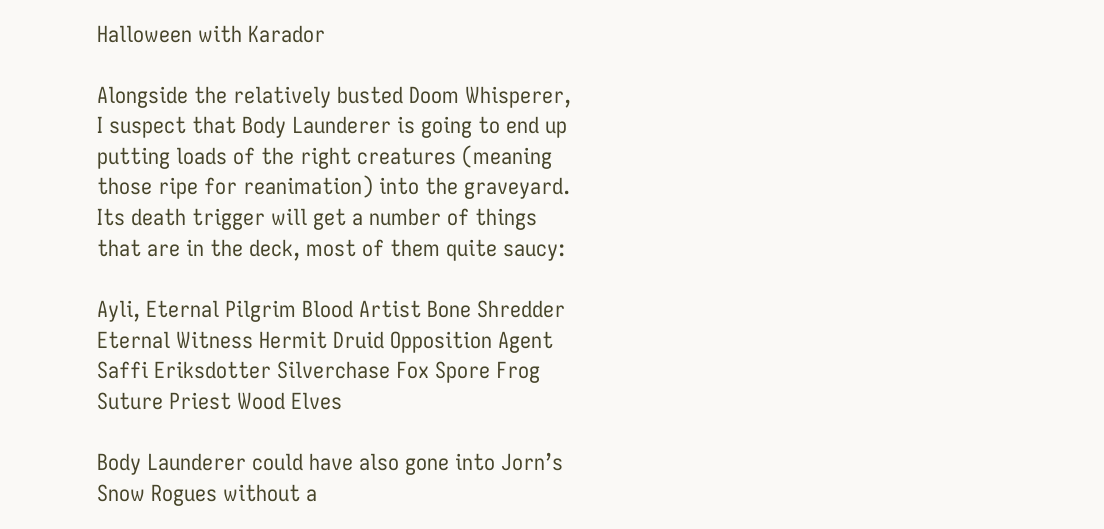Halloween with Karador

Alongside the relatively busted Doom Whisperer, I suspect that Body Launderer is going to end up putting loads of the right creatures (meaning those ripe for reanimation) into the graveyard.  Its death trigger will get a number of things that are in the deck, most of them quite saucy:

Ayli, Eternal Pilgrim Blood Artist Bone Shredder Eternal Witness Hermit Druid Opposition Agent Saffi Eriksdotter Silverchase Fox Spore Frog Suture Priest Wood Elves

Body Launderer could have also gone into Jorn’s Snow Rogues without a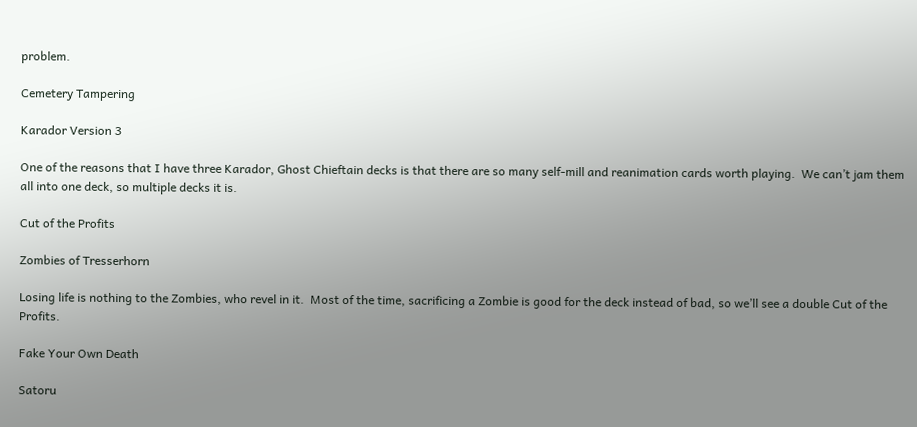problem.

Cemetery Tampering

Karador Version 3

One of the reasons that I have three Karador, Ghost Chieftain decks is that there are so many self-mill and reanimation cards worth playing.  We can’t jam them all into one deck, so multiple decks it is.

Cut of the Profits

Zombies of Tresserhorn

Losing life is nothing to the Zombies, who revel in it.  Most of the time, sacrificing a Zombie is good for the deck instead of bad, so we’ll see a double Cut of the Profits.

Fake Your Own Death

Satoru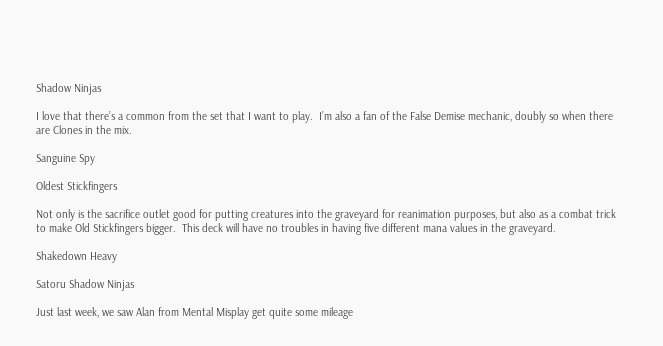Shadow Ninjas

I love that there’s a common from the set that I want to play.  I’m also a fan of the False Demise mechanic, doubly so when there are Clones in the mix.

Sanguine Spy

Oldest Stickfingers

Not only is the sacrifice outlet good for putting creatures into the graveyard for reanimation purposes, but also as a combat trick to make Old Stickfingers bigger.  This deck will have no troubles in having five different mana values in the graveyard.

Shakedown Heavy

Satoru Shadow Ninjas

Just last week, we saw Alan from Mental Misplay get quite some mileage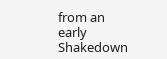from an early Shakedown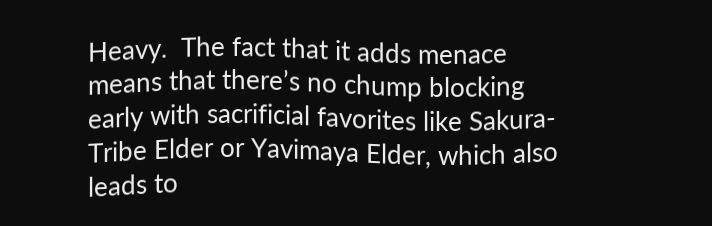Heavy.  The fact that it adds menace means that there’s no chump blocking early with sacrificial favorites like Sakura-Tribe Elder or Yavimaya Elder, which also leads to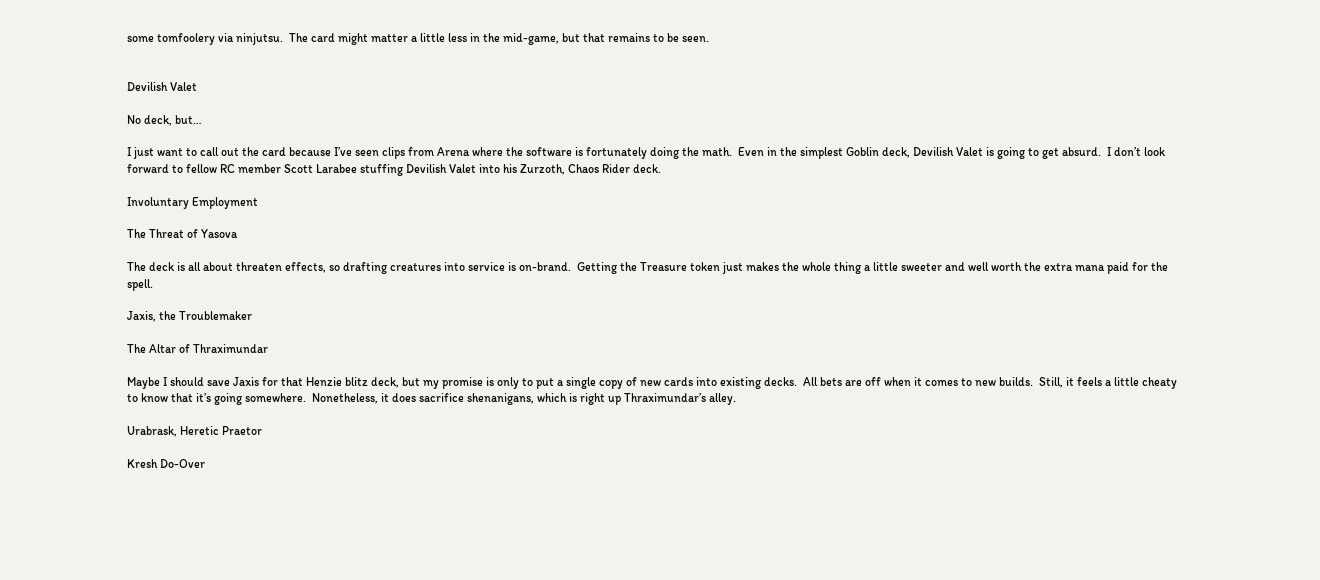some tomfoolery via ninjutsu.  The card might matter a little less in the mid-game, but that remains to be seen.


Devilish Valet

No deck, but…

I just want to call out the card because I’ve seen clips from Arena where the software is fortunately doing the math.  Even in the simplest Goblin deck, Devilish Valet is going to get absurd.  I don’t look forward to fellow RC member Scott Larabee stuffing Devilish Valet into his Zurzoth, Chaos Rider deck.

Involuntary Employment

The Threat of Yasova

The deck is all about threaten effects, so drafting creatures into service is on-brand.  Getting the Treasure token just makes the whole thing a little sweeter and well worth the extra mana paid for the spell.

Jaxis, the Troublemaker

The Altar of Thraximundar

Maybe I should save Jaxis for that Henzie blitz deck, but my promise is only to put a single copy of new cards into existing decks.  All bets are off when it comes to new builds.  Still, it feels a little cheaty to know that it’s going somewhere.  Nonetheless, it does sacrifice shenanigans, which is right up Thraximundar’s alley.

Urabrask, Heretic Praetor

Kresh Do-Over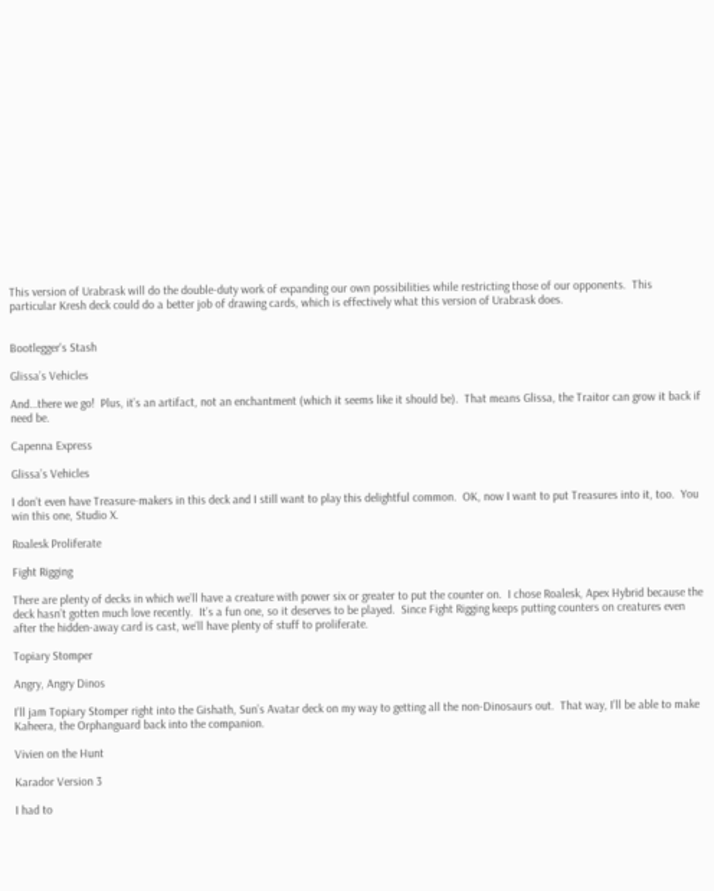This version of Urabrask will do the double-duty work of expanding our own possibilities while restricting those of our opponents.  This particular Kresh deck could do a better job of drawing cards, which is effectively what this version of Urabrask does.


Bootlegger's Stash

Glissa’s Vehicles

And…there we go!  Plus, it’s an artifact, not an enchantment (which it seems like it should be).  That means Glissa, the Traitor can grow it back if need be.

Capenna Express

Glissa’s Vehicles

I don’t even have Treasure-makers in this deck and I still want to play this delightful common.  OK, now I want to put Treasures into it, too.  You win this one, Studio X.

Roalesk Proliferate

Fight Rigging

There are plenty of decks in which we’ll have a creature with power six or greater to put the counter on.  I chose Roalesk, Apex Hybrid because the deck hasn’t gotten much love recently.  It’s a fun one, so it deserves to be played.  Since Fight Rigging keeps putting counters on creatures even after the hidden-away card is cast, we’ll have plenty of stuff to proliferate.

Topiary Stomper

Angry, Angry Dinos

I’ll jam Topiary Stomper right into the Gishath, Sun’s Avatar deck on my way to getting all the non-Dinosaurs out.  That way, I’ll be able to make Kaheera, the Orphanguard back into the companion.

Vivien on the Hunt

Karador Version 3

I had to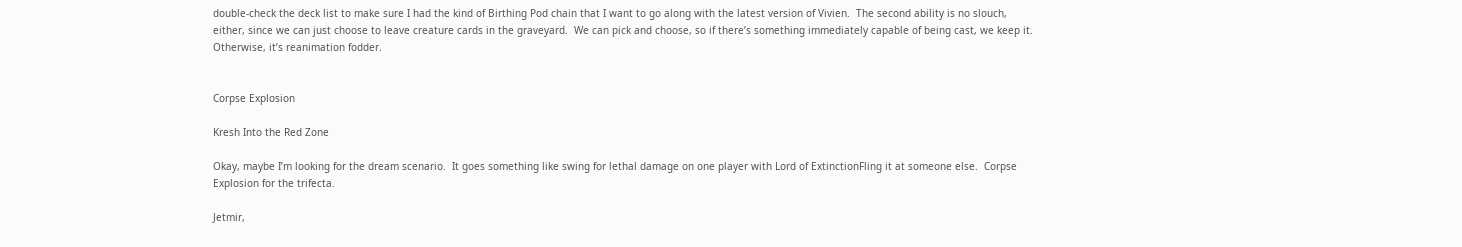double-check the deck list to make sure I had the kind of Birthing Pod chain that I want to go along with the latest version of Vivien.  The second ability is no slouch, either, since we can just choose to leave creature cards in the graveyard.  We can pick and choose, so if there’s something immediately capable of being cast, we keep it.  Otherwise, it’s reanimation fodder.


Corpse Explosion

Kresh Into the Red Zone

Okay, maybe I’m looking for the dream scenario.  It goes something like swing for lethal damage on one player with Lord of ExtinctionFling it at someone else.  Corpse Explosion for the trifecta.

Jetmir,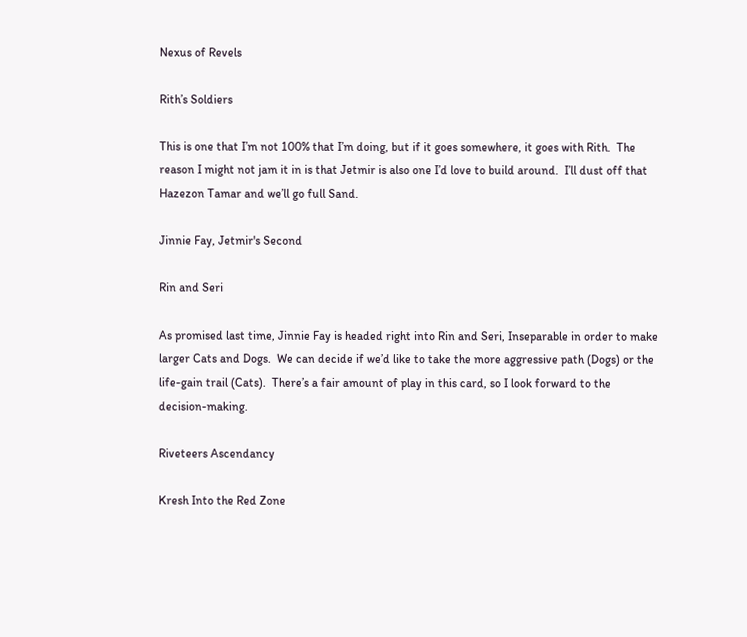Nexus of Revels

Rith’s Soldiers

This is one that I’m not 100% that I’m doing, but if it goes somewhere, it goes with Rith.  The reason I might not jam it in is that Jetmir is also one I’d love to build around.  I’ll dust off that Hazezon Tamar and we’ll go full Sand.

Jinnie Fay, Jetmir's Second

Rin and Seri

As promised last time, Jinnie Fay is headed right into Rin and Seri, Inseparable in order to make larger Cats and Dogs.  We can decide if we’d like to take the more aggressive path (Dogs) or the life-gain trail (Cats).  There’s a fair amount of play in this card, so I look forward to the decision-making.

Riveteers Ascendancy

Kresh Into the Red Zone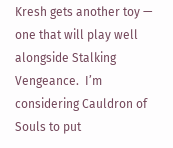Kresh gets another toy — one that will play well alongside Stalking Vengeance.  I’m considering Cauldron of Souls to put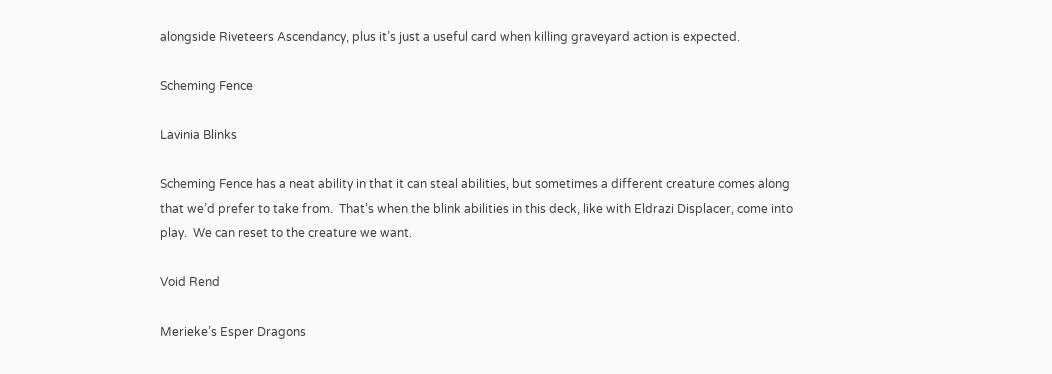alongside Riveteers Ascendancy, plus it’s just a useful card when killing graveyard action is expected.

Scheming Fence

Lavinia Blinks

Scheming Fence has a neat ability in that it can steal abilities, but sometimes a different creature comes along that we’d prefer to take from.  That’s when the blink abilities in this deck, like with Eldrazi Displacer, come into play.  We can reset to the creature we want.

Void Rend

Merieke’s Esper Dragons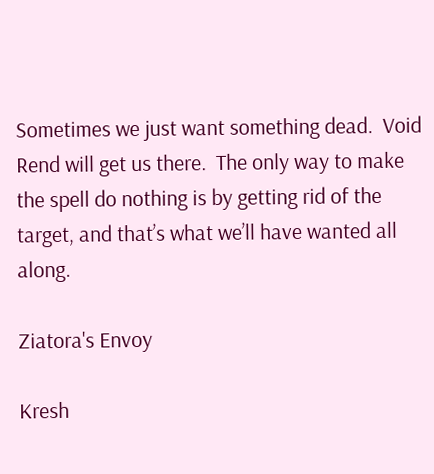Sometimes we just want something dead.  Void Rend will get us there.  The only way to make the spell do nothing is by getting rid of the target, and that’s what we’ll have wanted all along.

Ziatora's Envoy

Kresh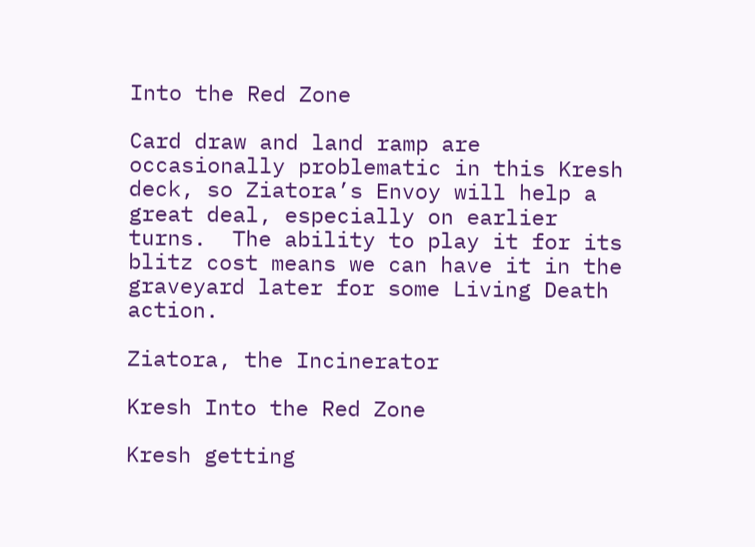Into the Red Zone

Card draw and land ramp are occasionally problematic in this Kresh deck, so Ziatora’s Envoy will help a great deal, especially on earlier turns.  The ability to play it for its blitz cost means we can have it in the graveyard later for some Living Death action.

Ziatora, the Incinerator

Kresh Into the Red Zone

Kresh getting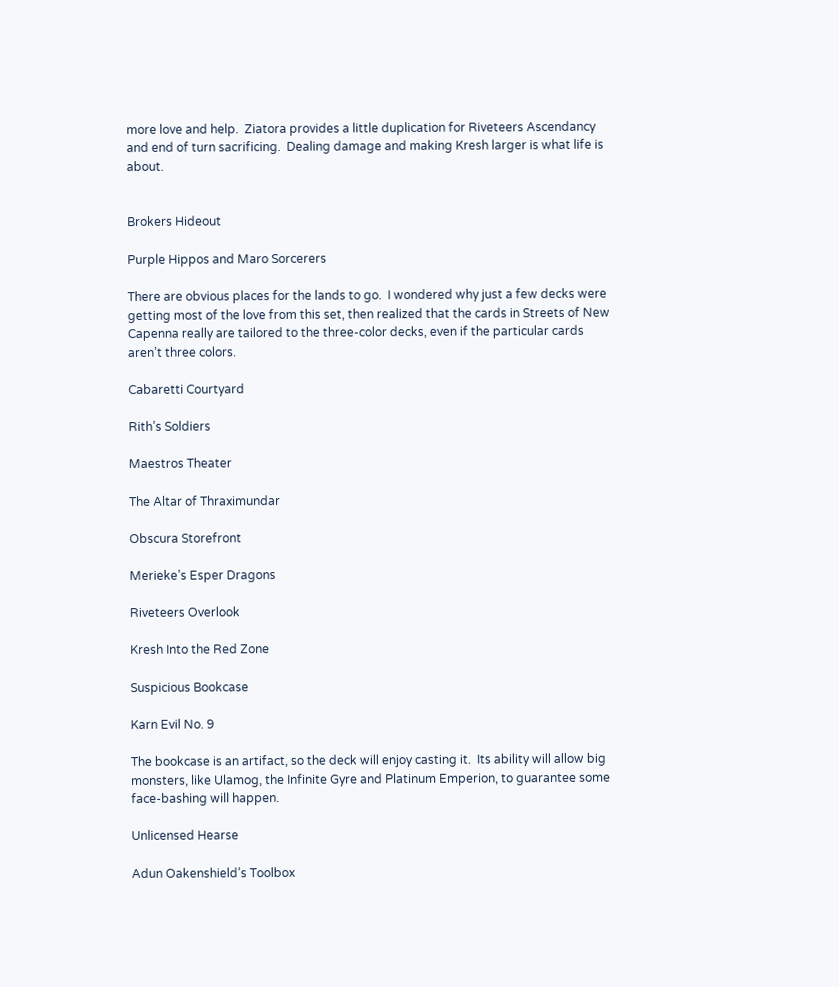more love and help.  Ziatora provides a little duplication for Riveteers Ascendancy and end of turn sacrificing.  Dealing damage and making Kresh larger is what life is about.


Brokers Hideout

Purple Hippos and Maro Sorcerers

There are obvious places for the lands to go.  I wondered why just a few decks were getting most of the love from this set, then realized that the cards in Streets of New Capenna really are tailored to the three-color decks, even if the particular cards aren’t three colors.

Cabaretti Courtyard

Rith’s Soldiers

Maestros Theater

The Altar of Thraximundar

Obscura Storefront

Merieke’s Esper Dragons

Riveteers Overlook

Kresh Into the Red Zone

Suspicious Bookcase

Karn Evil No. 9

The bookcase is an artifact, so the deck will enjoy casting it.  Its ability will allow big monsters, like Ulamog, the Infinite Gyre and Platinum Emperion, to guarantee some face-bashing will happen.

Unlicensed Hearse

Adun Oakenshield’s Toolbox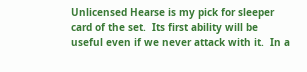Unlicensed Hearse is my pick for sleeper card of the set.  Its first ability will be useful even if we never attack with it.  In a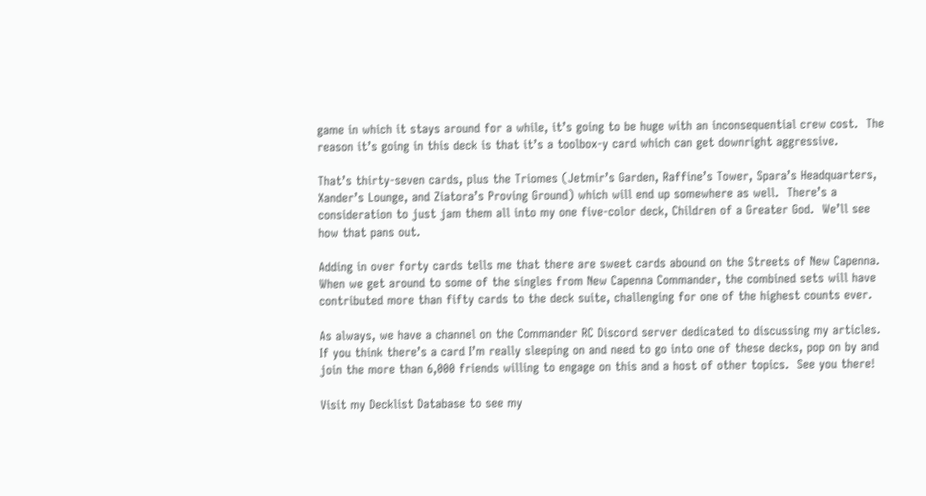game in which it stays around for a while, it’s going to be huge with an inconsequential crew cost.  The reason it’s going in this deck is that it’s a toolbox-y card which can get downright aggressive.

That’s thirty-seven cards, plus the Triomes (Jetmir’s Garden, Raffine’s Tower, Spara’s Headquarters, Xander’s Lounge, and Ziatora’s Proving Ground) which will end up somewhere as well.  There’s a consideration to just jam them all into my one five-color deck, Children of a Greater God.  We’ll see how that pans out.

Adding in over forty cards tells me that there are sweet cards abound on the Streets of New Capenna.  When we get around to some of the singles from New Capenna Commander, the combined sets will have contributed more than fifty cards to the deck suite, challenging for one of the highest counts ever.

As always, we have a channel on the Commander RC Discord server dedicated to discussing my articles.  If you think there’s a card I’m really sleeping on and need to go into one of these decks, pop on by and join the more than 6,000 friends willing to engage on this and a host of other topics.  See you there!

Visit my Decklist Database to see my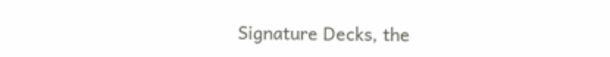Signature Decks, the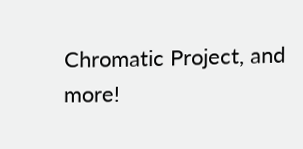Chromatic Project, and more!